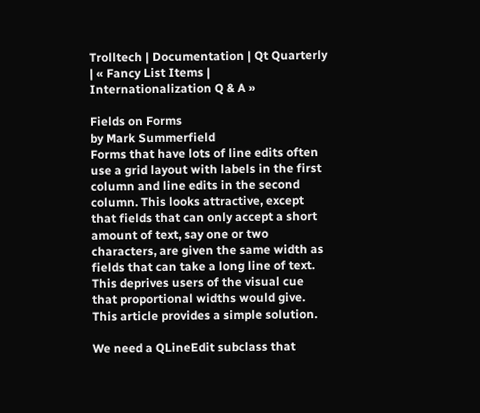Trolltech | Documentation | Qt Quarterly | « Fancy List Items | Internationalization Q & A »

Fields on Forms
by Mark Summerfield
Forms that have lots of line edits often use a grid layout with labels in the first column and line edits in the second column. This looks attractive, except that fields that can only accept a short amount of text, say one or two characters, are given the same width as fields that can take a long line of text. This deprives users of the visual cue that proportional widths would give. This article provides a simple solution.

We need a QLineEdit subclass that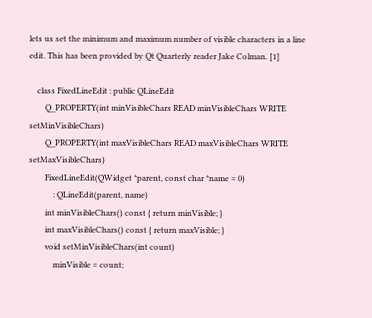lets us set the minimum and maximum number of visible characters in a line edit. This has been provided by Qt Quarterly reader Jake Colman. [1]

    class FixedLineEdit : public QLineEdit
        Q_PROPERTY(int minVisibleChars READ minVisibleChars WRITE setMinVisibleChars)
        Q_PROPERTY(int maxVisibleChars READ maxVisibleChars WRITE setMaxVisibleChars)
        FixedLineEdit(QWidget *parent, const char *name = 0)
            : QLineEdit(parent, name)
        int minVisibleChars() const { return minVisible; }
        int maxVisibleChars() const { return maxVisible; }
        void setMinVisibleChars(int count)
            minVisible = count;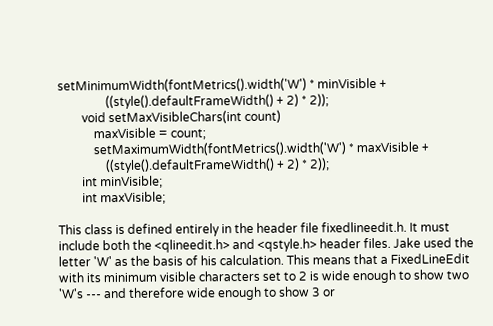setMinimumWidth(fontMetrics().width('W') * minVisible +
                ((style().defaultFrameWidth() + 2) * 2));
        void setMaxVisibleChars(int count)
            maxVisible = count;
            setMaximumWidth(fontMetrics().width('W') * maxVisible +
                ((style().defaultFrameWidth() + 2) * 2));
        int minVisible;
        int maxVisible;

This class is defined entirely in the header file fixedlineedit.h. It must include both the <qlineedit.h> and <qstyle.h> header files. Jake used the letter 'W' as the basis of his calculation. This means that a FixedLineEdit with its minimum visible characters set to 2 is wide enough to show two 'W's --- and therefore wide enough to show 3 or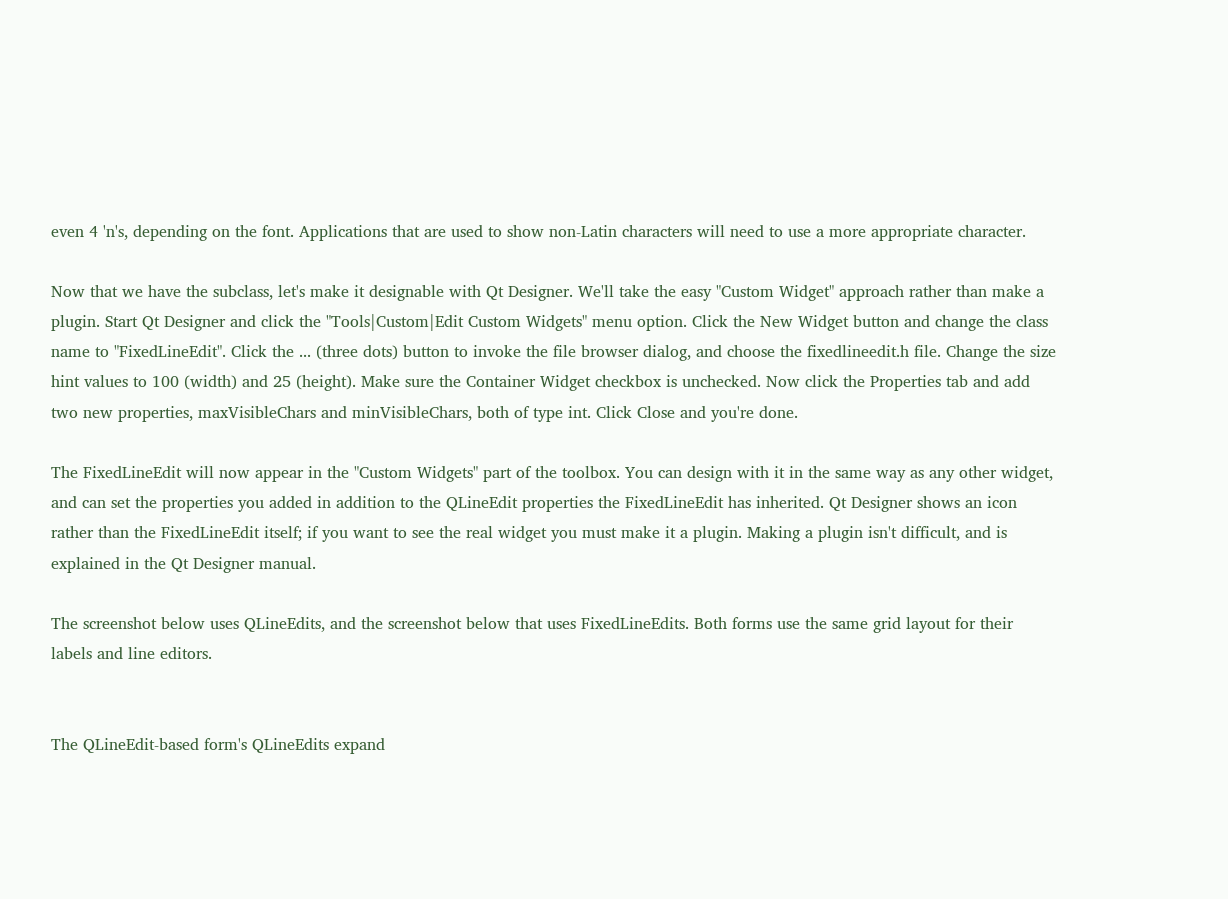even 4 'n's, depending on the font. Applications that are used to show non-Latin characters will need to use a more appropriate character.

Now that we have the subclass, let's make it designable with Qt Designer. We'll take the easy "Custom Widget" approach rather than make a plugin. Start Qt Designer and click the "Tools|Custom|Edit Custom Widgets" menu option. Click the New Widget button and change the class name to "FixedLineEdit". Click the ... (three dots) button to invoke the file browser dialog, and choose the fixedlineedit.h file. Change the size hint values to 100 (width) and 25 (height). Make sure the Container Widget checkbox is unchecked. Now click the Properties tab and add two new properties, maxVisibleChars and minVisibleChars, both of type int. Click Close and you're done.

The FixedLineEdit will now appear in the "Custom Widgets" part of the toolbox. You can design with it in the same way as any other widget, and can set the properties you added in addition to the QLineEdit properties the FixedLineEdit has inherited. Qt Designer shows an icon rather than the FixedLineEdit itself; if you want to see the real widget you must make it a plugin. Making a plugin isn't difficult, and is explained in the Qt Designer manual.

The screenshot below uses QLineEdits, and the screenshot below that uses FixedLineEdits. Both forms use the same grid layout for their labels and line editors.


The QLineEdit-based form's QLineEdits expand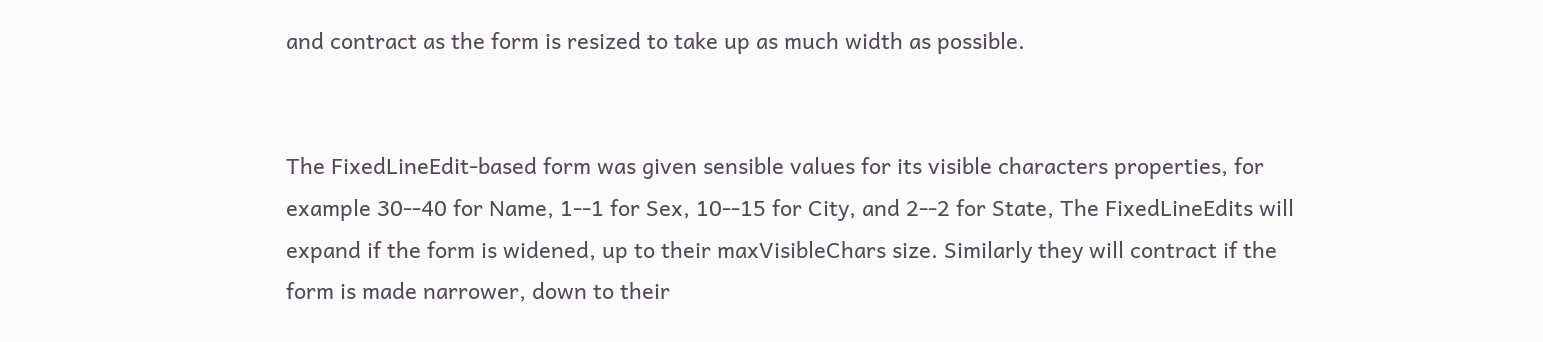and contract as the form is resized to take up as much width as possible.


The FixedLineEdit-based form was given sensible values for its visible characters properties, for example 30--40 for Name, 1--1 for Sex, 10--15 for City, and 2--2 for State, The FixedLineEdits will expand if the form is widened, up to their maxVisibleChars size. Similarly they will contract if the form is made narrower, down to their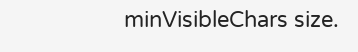minVisibleChars size.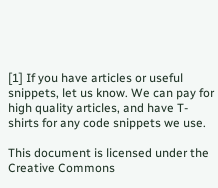[1] If you have articles or useful snippets, let us know. We can pay for high quality articles, and have T-shirts for any code snippets we use.

This document is licensed under the Creative Commons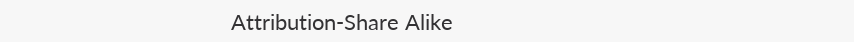Attribution-Share Alike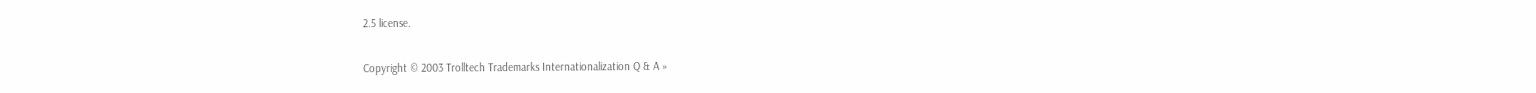2.5 license.

Copyright © 2003 Trolltech Trademarks Internationalization Q & A »